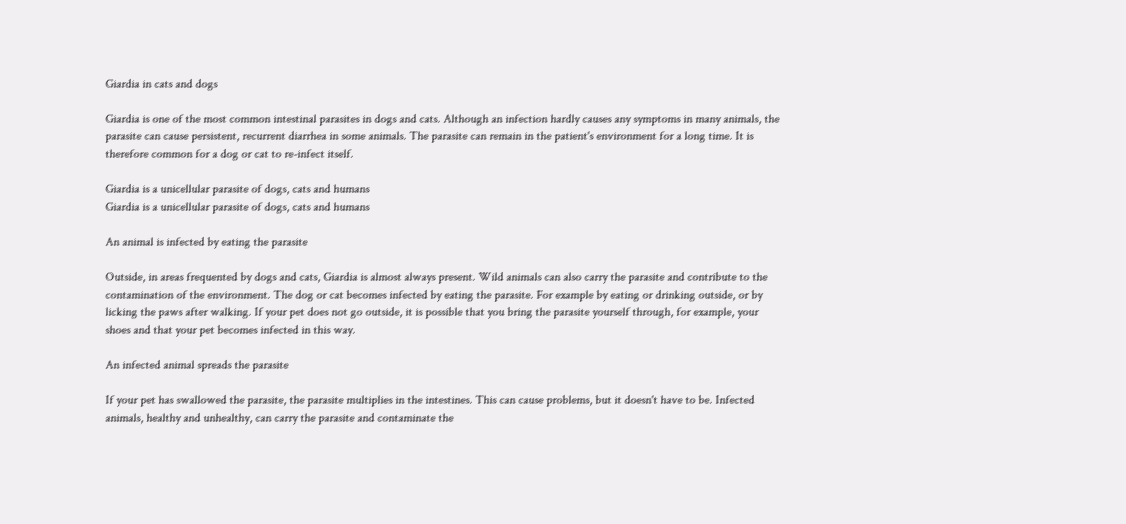Giardia in cats and dogs

Giardia is one of the most common intestinal parasites in dogs and cats. Although an infection hardly causes any symptoms in many animals, the parasite can cause persistent, recurrent diarrhea in some animals. The parasite can remain in the patient's environment for a long time. It is therefore common for a dog or cat to re-infect itself.

Giardia is a unicellular parasite of dogs, cats and humans
Giardia is a unicellular parasite of dogs, cats and humans

An animal is infected by eating the parasite

Outside, in areas frequented by dogs and cats, Giardia is almost always present. Wild animals can also carry the parasite and contribute to the contamination of the environment. The dog or cat becomes infected by eating the parasite. For example by eating or drinking outside, or by licking the paws after walking. If your pet does not go outside, it is possible that you bring the parasite yourself through, for example, your shoes and that your pet becomes infected in this way.

An infected animal spreads the parasite

If your pet has swallowed the parasite, the parasite multiplies in the intestines. This can cause problems, but it doesn't have to be. Infected animals, healthy and unhealthy, can carry the parasite and contaminate the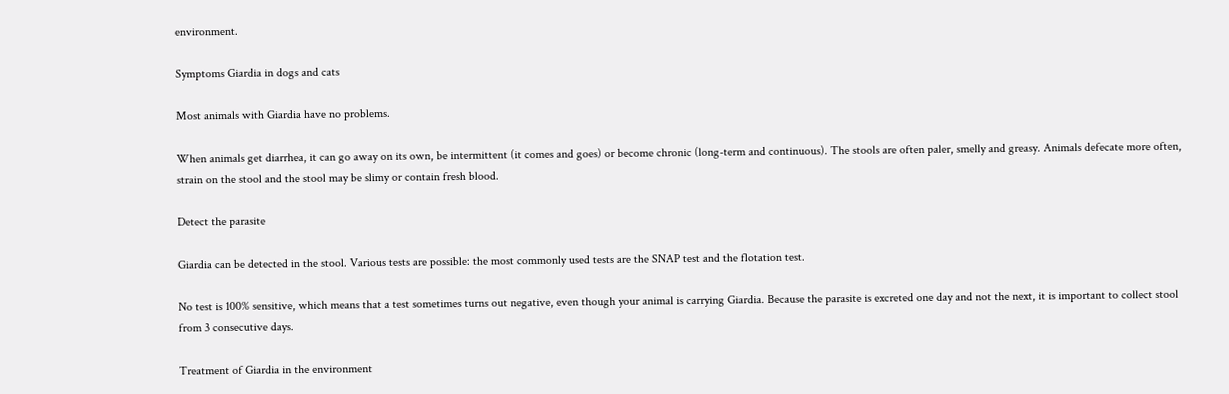environment.

Symptoms Giardia in dogs and cats

Most animals with Giardia have no problems.

When animals get diarrhea, it can go away on its own, be intermittent (it comes and goes) or become chronic (long-term and continuous). The stools are often paler, smelly and greasy. Animals defecate more often, strain on the stool and the stool may be slimy or contain fresh blood.

Detect the parasite

Giardia can be detected in the stool. Various tests are possible: the most commonly used tests are the SNAP test and the flotation test.

No test is 100% sensitive, which means that a test sometimes turns out negative, even though your animal is carrying Giardia. Because the parasite is excreted one day and not the next, it is important to collect stool from 3 consecutive days.

Treatment of Giardia in the environment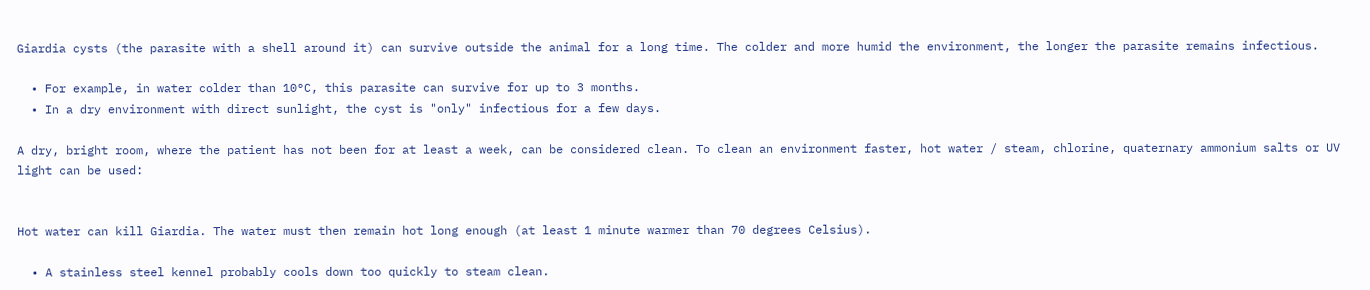Giardia cysts (the parasite with a shell around it) can survive outside the animal for a long time. The colder and more humid the environment, the longer the parasite remains infectious.

  • For example, in water colder than 10°C, this parasite can survive for up to 3 months.
  • In a dry environment with direct sunlight, the cyst is "only" infectious for a few days.

A dry, bright room, where the patient has not been for at least a week, can be considered clean. To clean an environment faster, hot water / steam, chlorine, quaternary ammonium salts or UV light can be used:


Hot water can kill Giardia. The water must then remain hot long enough (at least 1 minute warmer than 70 degrees Celsius).

  • A stainless steel kennel probably cools down too quickly to steam clean.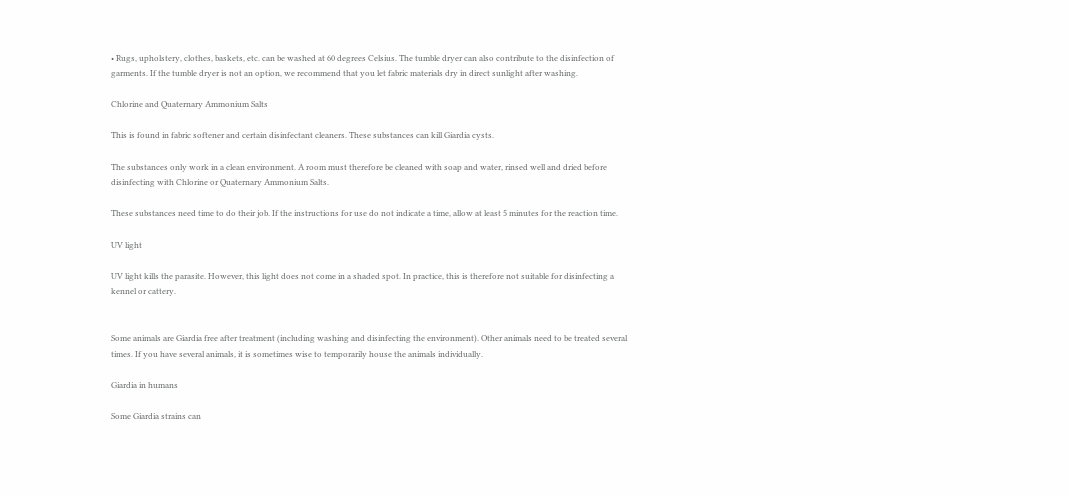• Rugs, upholstery, clothes, baskets, etc. can be washed at 60 degrees Celsius. The tumble dryer can also contribute to the disinfection of garments. If the tumble dryer is not an option, we recommend that you let fabric materials dry in direct sunlight after washing.

Chlorine and Quaternary Ammonium Salts

This is found in fabric softener and certain disinfectant cleaners. These substances can kill Giardia cysts.

The substances only work in a clean environment. A room must therefore be cleaned with soap and water, rinsed well and dried before disinfecting with Chlorine or Quaternary Ammonium Salts.

These substances need time to do their job. If the instructions for use do not indicate a time, allow at least 5 minutes for the reaction time.

UV light

UV light kills the parasite. However, this light does not come in a shaded spot. In practice, this is therefore not suitable for disinfecting a kennel or cattery.


Some animals are Giardia free after treatment (including washing and disinfecting the environment). Other animals need to be treated several times. If you have several animals, it is sometimes wise to temporarily house the animals individually.

Giardia in humans

Some Giardia strains can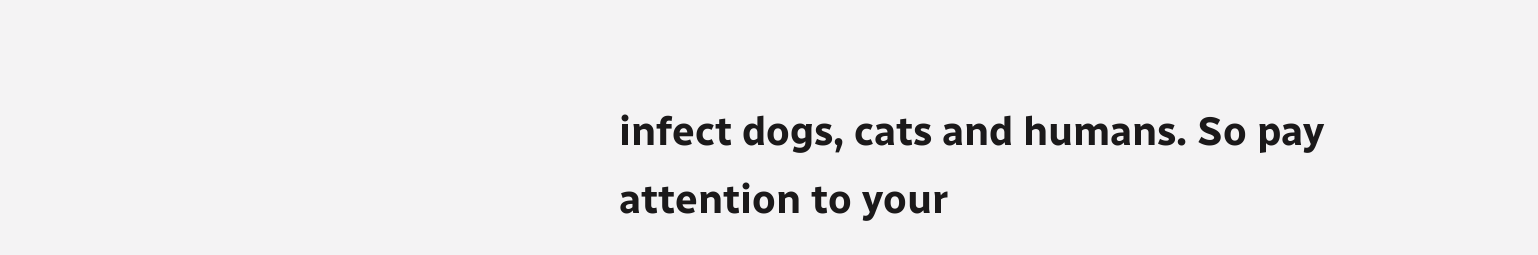infect dogs, cats and humans. So pay attention to your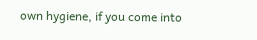own hygiene, if you come into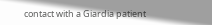contact with a Giardia patient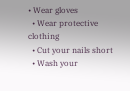• Wear gloves
  • Wear protective clothing
  • Cut your nails short
  • Wash your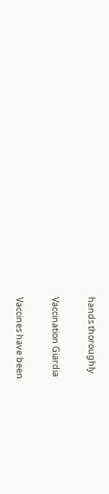hands thoroughly

Vaccination Giardia

Vaccines have been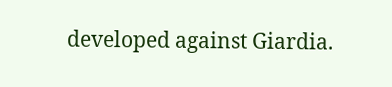developed against Giardia.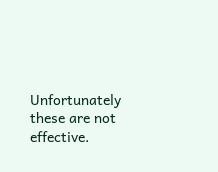Unfortunately these are not effective.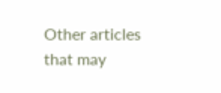Other articles that may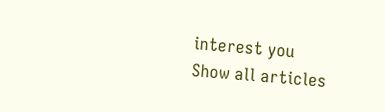interest you
Show all articles